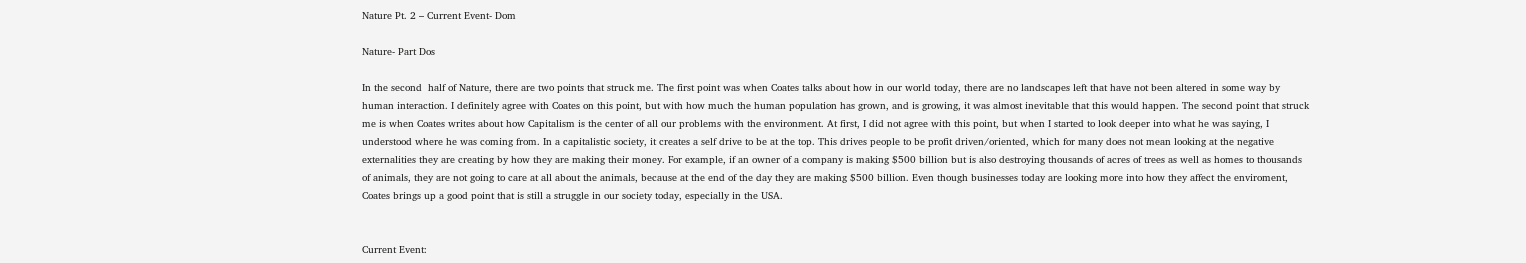Nature Pt. 2 – Current Event- Dom

Nature- Part Dos

In the second  half of Nature, there are two points that struck me. The first point was when Coates talks about how in our world today, there are no landscapes left that have not been altered in some way by human interaction. I definitely agree with Coates on this point, but with how much the human population has grown, and is growing, it was almost inevitable that this would happen. The second point that struck me is when Coates writes about how Capitalism is the center of all our problems with the environment. At first, I did not agree with this point, but when I started to look deeper into what he was saying, I understood where he was coming from. In a capitalistic society, it creates a self drive to be at the top. This drives people to be profit driven/oriented, which for many does not mean looking at the negative externalities they are creating by how they are making their money. For example, if an owner of a company is making $500 billion but is also destroying thousands of acres of trees as well as homes to thousands of animals, they are not going to care at all about the animals, because at the end of the day they are making $500 billion. Even though businesses today are looking more into how they affect the enviroment, Coates brings up a good point that is still a struggle in our society today, especially in the USA.


Current Event: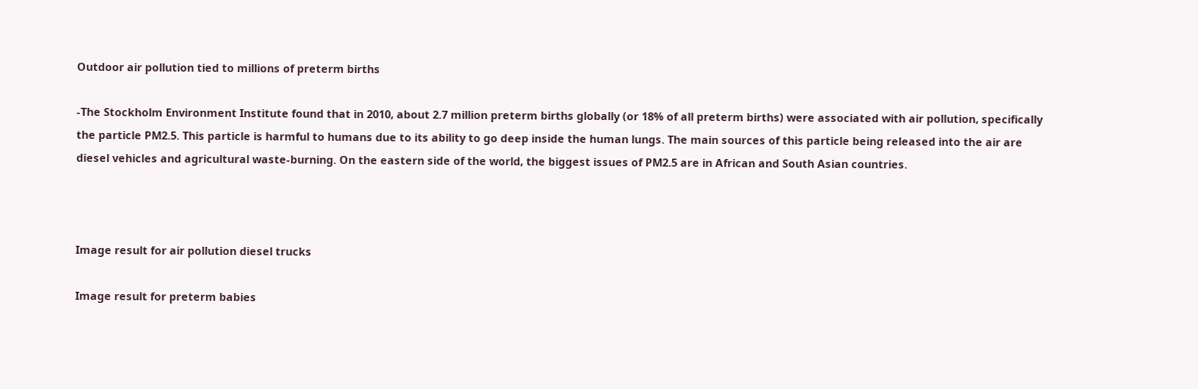Outdoor air pollution tied to millions of preterm births

-The Stockholm Environment Institute found that in 2010, about 2.7 million preterm births globally (or 18% of all preterm births) were associated with air pollution, specifically the particle PM2.5. This particle is harmful to humans due to its ability to go deep inside the human lungs. The main sources of this particle being released into the air are diesel vehicles and agricultural waste-burning. On the eastern side of the world, the biggest issues of PM2.5 are in African and South Asian countries.



Image result for air pollution diesel trucks

Image result for preterm babies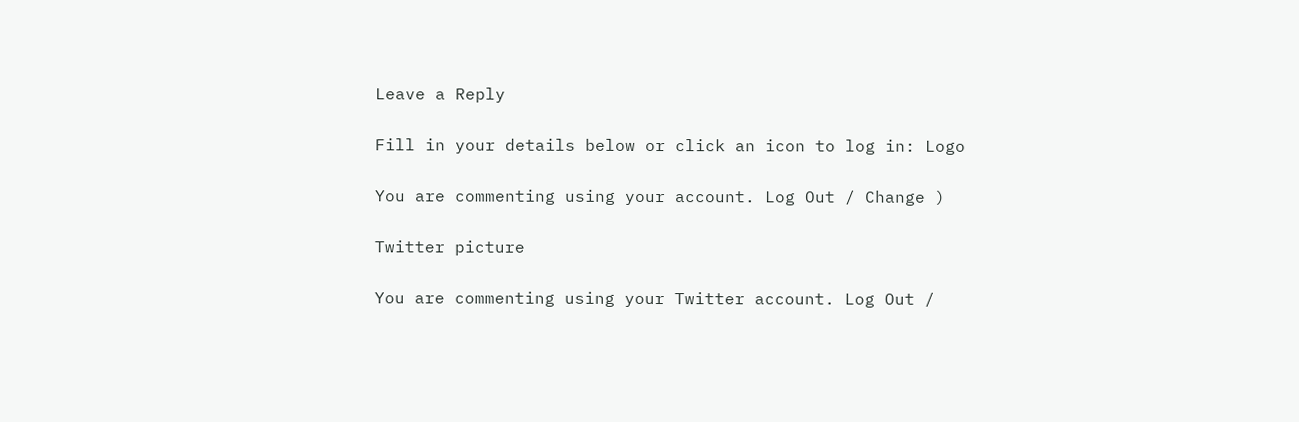Leave a Reply

Fill in your details below or click an icon to log in: Logo

You are commenting using your account. Log Out / Change )

Twitter picture

You are commenting using your Twitter account. Log Out /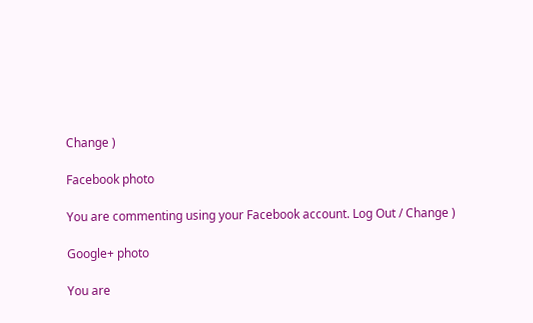Change )

Facebook photo

You are commenting using your Facebook account. Log Out / Change )

Google+ photo

You are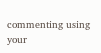commenting using your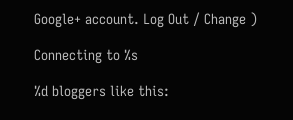Google+ account. Log Out / Change )

Connecting to %s

%d bloggers like this: